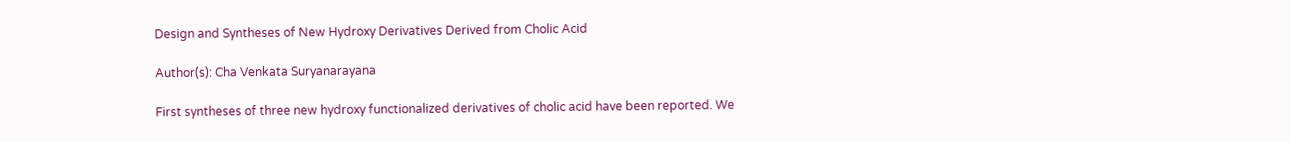Design and Syntheses of New Hydroxy Derivatives Derived from Cholic Acid

Author(s): Cha Venkata Suryanarayana

First syntheses of three new hydroxy functionalized derivatives of cholic acid have been reported. We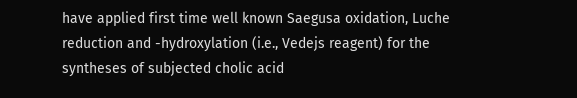have applied first time well known Saegusa oxidation, Luche reduction and -hydroxylation (i.e., Vedejs reagent) for the syntheses of subjected cholic acid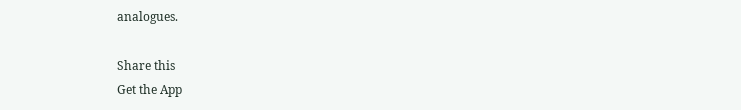analogues.

Share this
Get the App